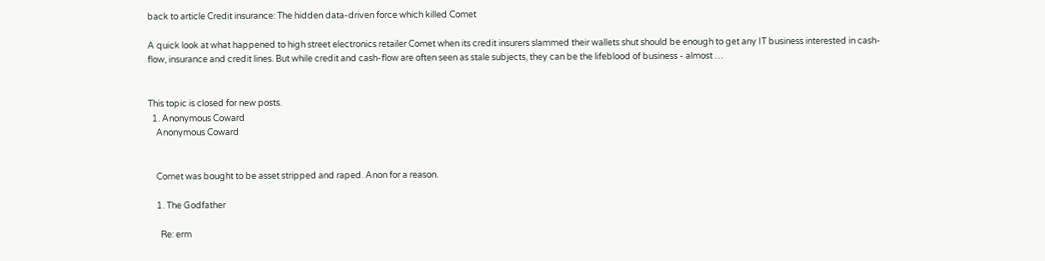back to article Credit insurance: The hidden data-driven force which killed Comet

A quick look at what happened to high street electronics retailer Comet when its credit insurers slammed their wallets shut should be enough to get any IT business interested in cash-flow, insurance and credit lines. But while credit and cash-flow are often seen as stale subjects, they can be the lifeblood of business - almost …


This topic is closed for new posts.
  1. Anonymous Coward
    Anonymous Coward


    Comet was bought to be asset stripped and raped. Anon for a reason.

    1. The Godfather

      Re: erm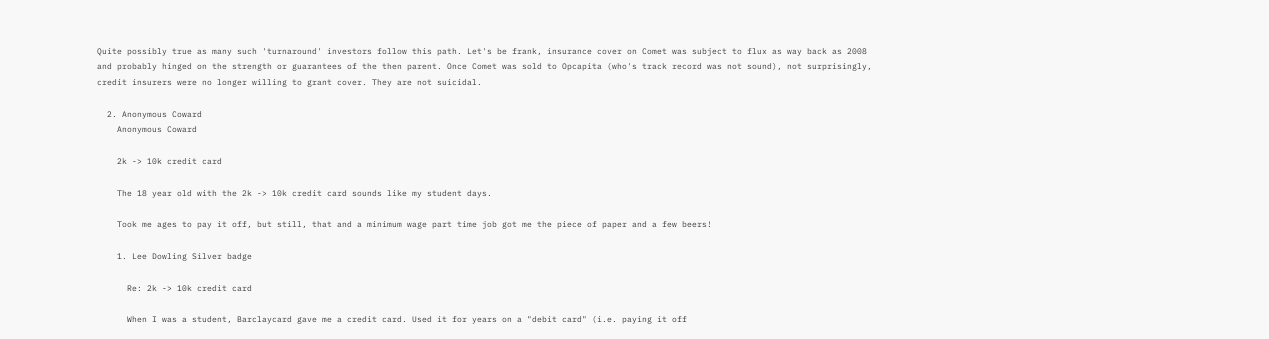Quite possibly true as many such 'turnaround' investors follow this path. Let's be frank, insurance cover on Comet was subject to flux as way back as 2008 and probably hinged on the strength or guarantees of the then parent. Once Comet was sold to Opcapita (who's track record was not sound), not surprisingly, credit insurers were no longer willing to grant cover. They are not suicidal.

  2. Anonymous Coward
    Anonymous Coward

    2k -> 10k credit card

    The 18 year old with the 2k -> 10k credit card sounds like my student days.

    Took me ages to pay it off, but still, that and a minimum wage part time job got me the piece of paper and a few beers!

    1. Lee Dowling Silver badge

      Re: 2k -> 10k credit card

      When I was a student, Barclaycard gave me a credit card. Used it for years on a "debit card" (i.e. paying it off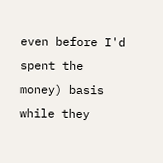even before I'd spent the money) basis while they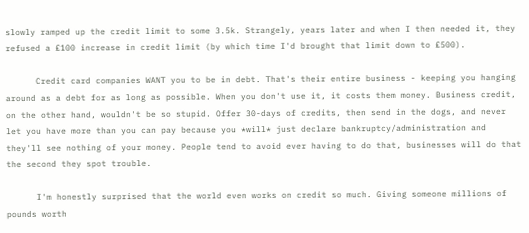slowly ramped up the credit limit to some 3.5k. Strangely, years later and when I then needed it, they refused a £100 increase in credit limit (by which time I'd brought that limit down to £500).

      Credit card companies WANT you to be in debt. That's their entire business - keeping you hanging around as a debt for as long as possible. When you don't use it, it costs them money. Business credit, on the other hand, wouldn't be so stupid. Offer 30-days of credits, then send in the dogs, and never let you have more than you can pay because you *will* just declare bankruptcy/administration and they'll see nothing of your money. People tend to avoid ever having to do that, businesses will do that the second they spot trouble.

      I'm honestly surprised that the world even works on credit so much. Giving someone millions of pounds worth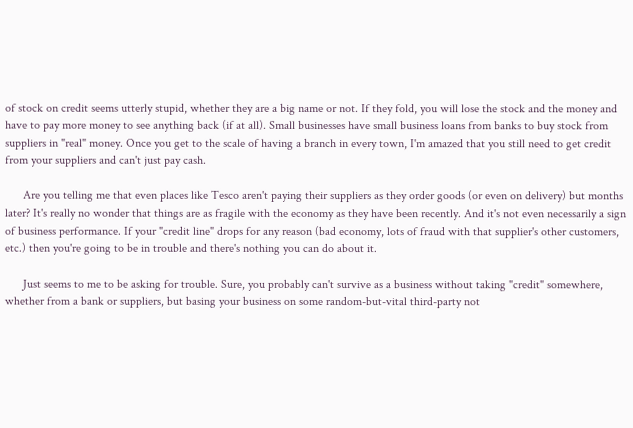of stock on credit seems utterly stupid, whether they are a big name or not. If they fold, you will lose the stock and the money and have to pay more money to see anything back (if at all). Small businesses have small business loans from banks to buy stock from suppliers in "real" money. Once you get to the scale of having a branch in every town, I'm amazed that you still need to get credit from your suppliers and can't just pay cash.

      Are you telling me that even places like Tesco aren't paying their suppliers as they order goods (or even on delivery) but months later? It's really no wonder that things are as fragile with the economy as they have been recently. And it's not even necessarily a sign of business performance. If your "credit line" drops for any reason (bad economy, lots of fraud with that supplier's other customers, etc.) then you're going to be in trouble and there's nothing you can do about it.

      Just seems to me to be asking for trouble. Sure, you probably can't survive as a business without taking "credit" somewhere, whether from a bank or suppliers, but basing your business on some random-but-vital third-party not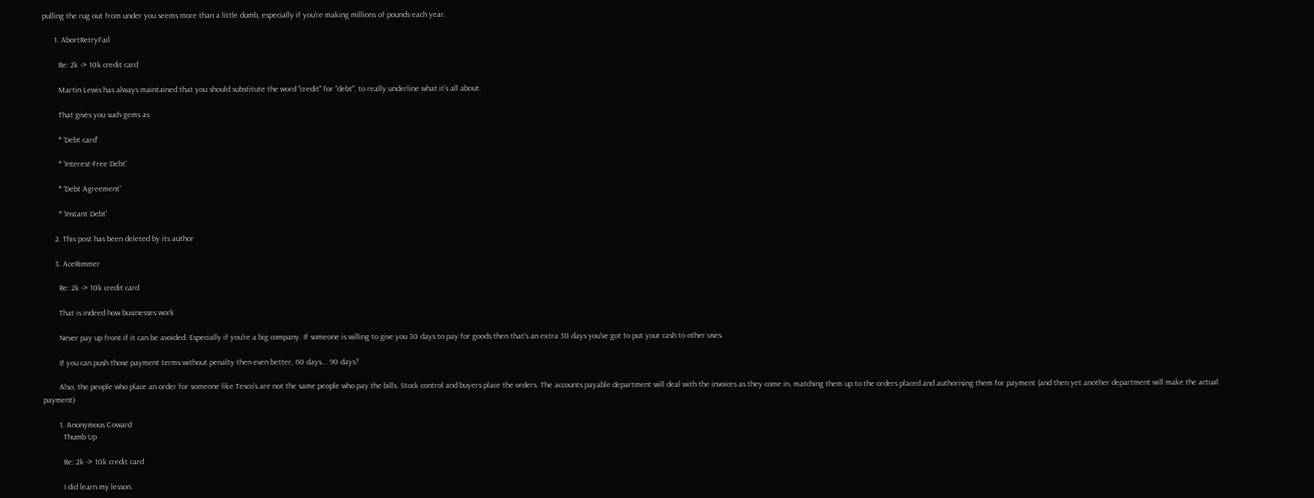pulling the rug out from under you seems more than a little dumb, especially if you're making millions of pounds each year.

      1. AbortRetryFail

        Re: 2k -> 10k credit card

        Martin Lewis has always maintained that you should substitute the word "credit" for "debt", to really underline what it's all about.

        That gives you such gems as

        * 'Debt card'

        * 'Interest-Free Debt'

        * 'Debt Agreement'

        * 'Instant Debt'

      2. This post has been deleted by its author

      3. AceRimmer

        Re: 2k -> 10k credit card

        That is indeed how businesses work

        Never pay up front if it can be avoided. Especially if you're a big company. If someone is willing to give you 30 days to pay for goods then that's an extra 30 days you've got to put your cash to other uses.

        If you can push those payment terms without penalty then even better, 60 days... 90 days?

        Also, the people who place an order for someone like Tesco's are not the same people who pay the bills. Stock control and buyers place the orders. The accounts payable department will deal with the invoices as they come in, matching them up to the orders placed and authorising them for payment (and then yet another department will make the actual payment)

        1. Anonymous Coward
          Thumb Up

          Re: 2k -> 10k credit card

          I did learn my lesson.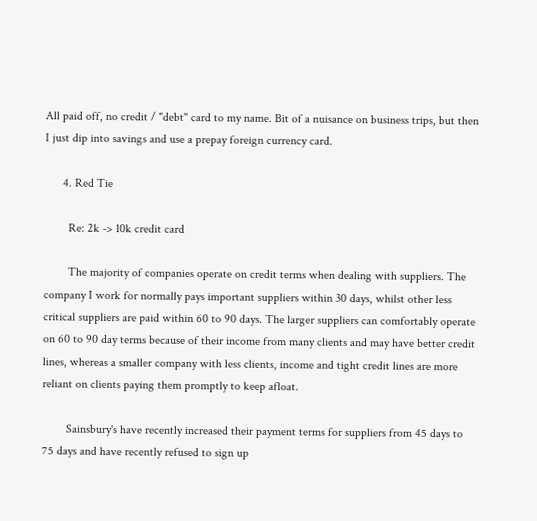All paid off, no credit / "debt" card to my name. Bit of a nuisance on business trips, but then I just dip into savings and use a prepay foreign currency card.

      4. Red Tie

        Re: 2k -> 10k credit card

        The majority of companies operate on credit terms when dealing with suppliers. The company I work for normally pays important suppliers within 30 days, whilst other less critical suppliers are paid within 60 to 90 days. The larger suppliers can comfortably operate on 60 to 90 day terms because of their income from many clients and may have better credit lines, whereas a smaller company with less clients, income and tight credit lines are more reliant on clients paying them promptly to keep afloat.

        Sainsbury's have recently increased their payment terms for suppliers from 45 days to 75 days and have recently refused to sign up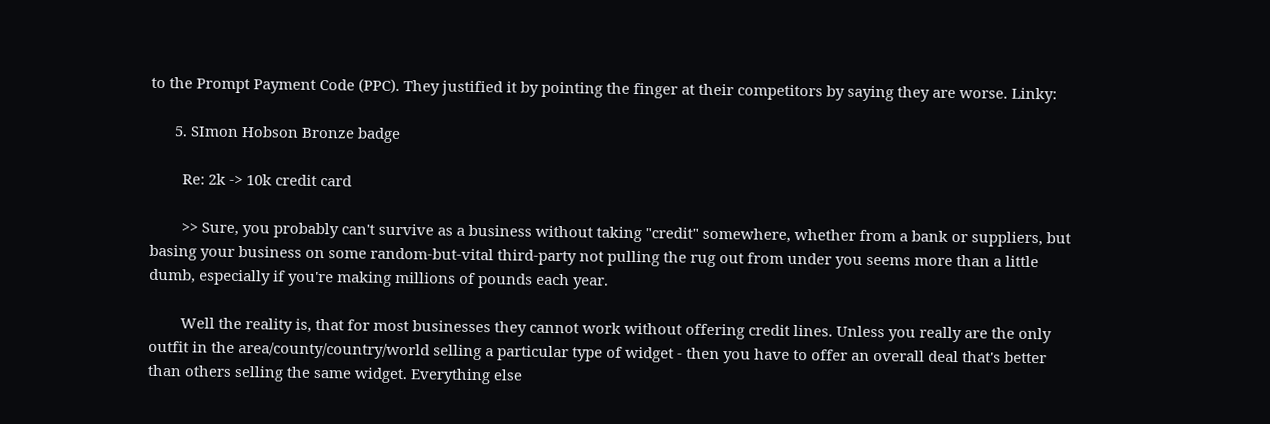to the Prompt Payment Code (PPC). They justified it by pointing the finger at their competitors by saying they are worse. Linky:

      5. SImon Hobson Bronze badge

        Re: 2k -> 10k credit card

        >> Sure, you probably can't survive as a business without taking "credit" somewhere, whether from a bank or suppliers, but basing your business on some random-but-vital third-party not pulling the rug out from under you seems more than a little dumb, especially if you're making millions of pounds each year.

        Well the reality is, that for most businesses they cannot work without offering credit lines. Unless you really are the only outfit in the area/county/country/world selling a particular type of widget - then you have to offer an overall deal that's better than others selling the same widget. Everything else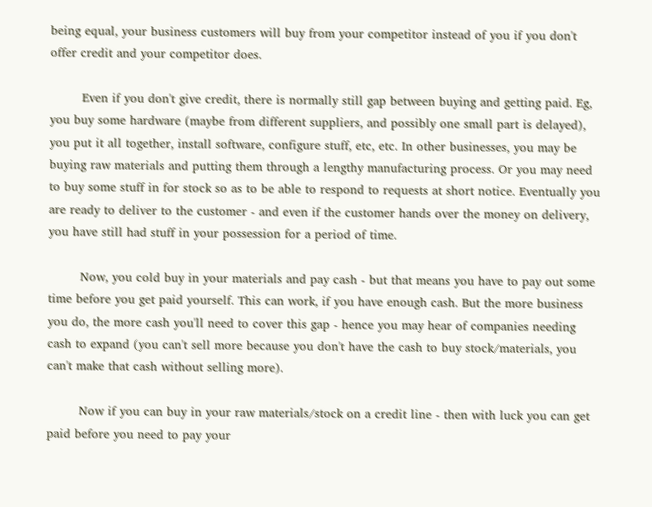being equal, your business customers will buy from your competitor instead of you if you don't offer credit and your competitor does.

        Even if you don't give credit, there is normally still gap between buying and getting paid. Eg, you buy some hardware (maybe from different suppliers, and possibly one small part is delayed), you put it all together, install software, configure stuff, etc, etc. In other businesses, you may be buying raw materials and putting them through a lengthy manufacturing process. Or you may need to buy some stuff in for stock so as to be able to respond to requests at short notice. Eventually you are ready to deliver to the customer - and even if the customer hands over the money on delivery, you have still had stuff in your possession for a period of time.

        Now, you cold buy in your materials and pay cash - but that means you have to pay out some time before you get paid yourself. This can work, if you have enough cash. But the more business you do, the more cash you'll need to cover this gap - hence you may hear of companies needing cash to expand (you can't sell more because you don't have the cash to buy stock/materials, you can't make that cash without selling more).

        Now if you can buy in your raw materials/stock on a credit line - then with luck you can get paid before you need to pay your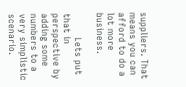suppliers. That means you can afford to do a lot more business.

        Lets put that in perspective by adding some numbers to a very simplistic scenario.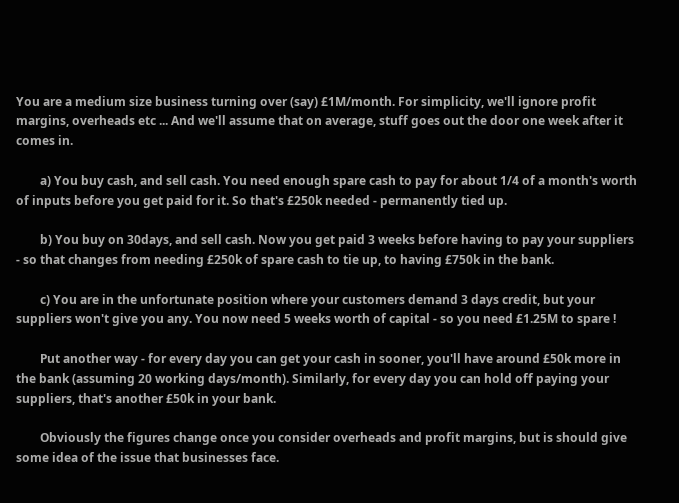You are a medium size business turning over (say) £1M/month. For simplicity, we'll ignore profit margins, overheads etc ... And we'll assume that on average, stuff goes out the door one week after it comes in.

        a) You buy cash, and sell cash. You need enough spare cash to pay for about 1/4 of a month's worth of inputs before you get paid for it. So that's £250k needed - permanently tied up.

        b) You buy on 30days, and sell cash. Now you get paid 3 weeks before having to pay your suppliers - so that changes from needing £250k of spare cash to tie up, to having £750k in the bank.

        c) You are in the unfortunate position where your customers demand 3 days credit, but your suppliers won't give you any. You now need 5 weeks worth of capital - so you need £1.25M to spare !

        Put another way - for every day you can get your cash in sooner, you'll have around £50k more in the bank (assuming 20 working days/month). Similarly, for every day you can hold off paying your suppliers, that's another £50k in your bank.

        Obviously the figures change once you consider overheads and profit margins, but is should give some idea of the issue that businesses face.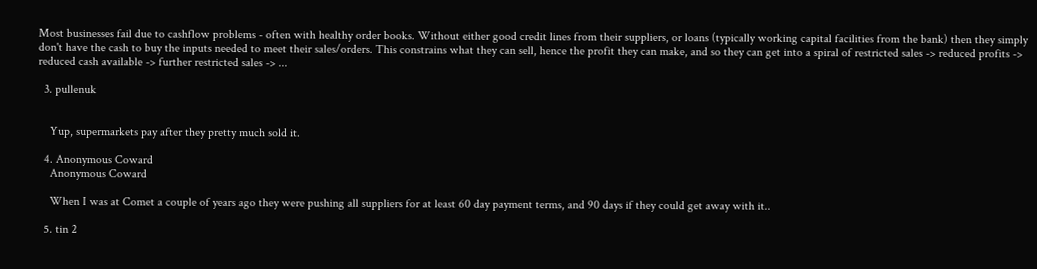Most businesses fail due to cashflow problems - often with healthy order books. Without either good credit lines from their suppliers, or loans (typically working capital facilities from the bank) then they simply don't have the cash to buy the inputs needed to meet their sales/orders. This constrains what they can sell, hence the profit they can make, and so they can get into a spiral of restricted sales -> reduced profits -> reduced cash available -> further restricted sales -> ...

  3. pullenuk


    Yup, supermarkets pay after they pretty much sold it.

  4. Anonymous Coward
    Anonymous Coward

    When I was at Comet a couple of years ago they were pushing all suppliers for at least 60 day payment terms, and 90 days if they could get away with it..

  5. tin 2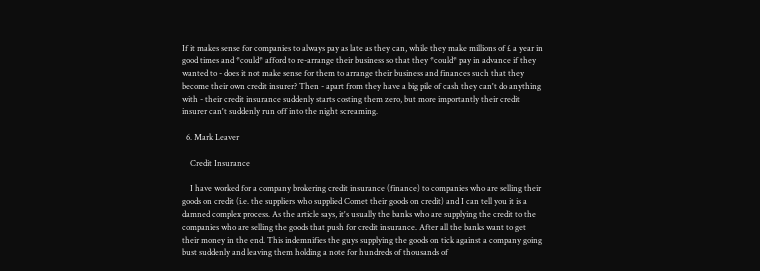If it makes sense for companies to always pay as late as they can, while they make millions of £ a year in good times and *could* afford to re-arrange their business so that they *could* pay in advance if they wanted to - does it not make sense for them to arrange their business and finances such that they become their own credit insurer? Then - apart from they have a big pile of cash they can't do anything with - their credit insurance suddenly starts costing them zero, but more importantly their credit insurer can't suddenly run off into the night screaming.

  6. Mark Leaver

    Credit Insurance

    I have worked for a company brokering credit insurance (finance) to companies who are selling their goods on credit (i.e. the suppliers who supplied Comet their goods on credit) and I can tell you it is a damned complex process. As the article says, it's usually the banks who are supplying the credit to the companies who are selling the goods that push for credit insurance. After all the banks want to get their money in the end. This indemnifies the guys supplying the goods on tick against a company going bust suddenly and leaving them holding a note for hundreds of thousands of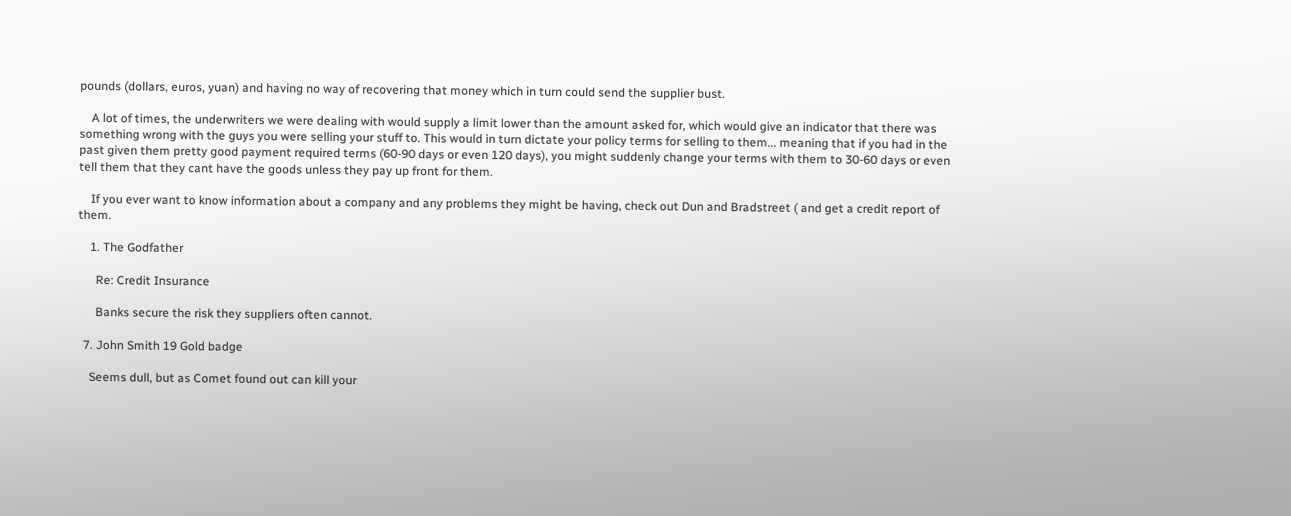pounds (dollars, euros, yuan) and having no way of recovering that money which in turn could send the supplier bust.

    A lot of times, the underwriters we were dealing with would supply a limit lower than the amount asked for, which would give an indicator that there was something wrong with the guys you were selling your stuff to. This would in turn dictate your policy terms for selling to them... meaning that if you had in the past given them pretty good payment required terms (60-90 days or even 120 days), you might suddenly change your terms with them to 30-60 days or even tell them that they cant have the goods unless they pay up front for them.

    If you ever want to know information about a company and any problems they might be having, check out Dun and Bradstreet ( and get a credit report of them.

    1. The Godfather

      Re: Credit Insurance

      Banks secure the risk they suppliers often cannot.

  7. John Smith 19 Gold badge

    Seems dull, but as Comet found out can kill your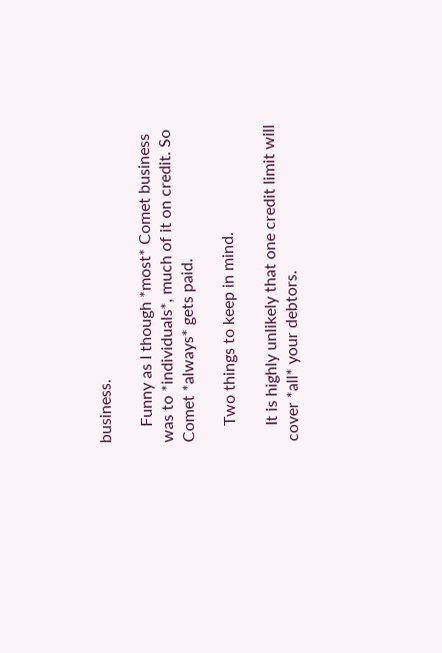business.

    Funny as I though *most* Comet business was to *individuals*, much of it on credit. So Comet *always* gets paid.

    Two things to keep in mind.

    It is highly unlikely that one credit limit will cover *all* your debtors.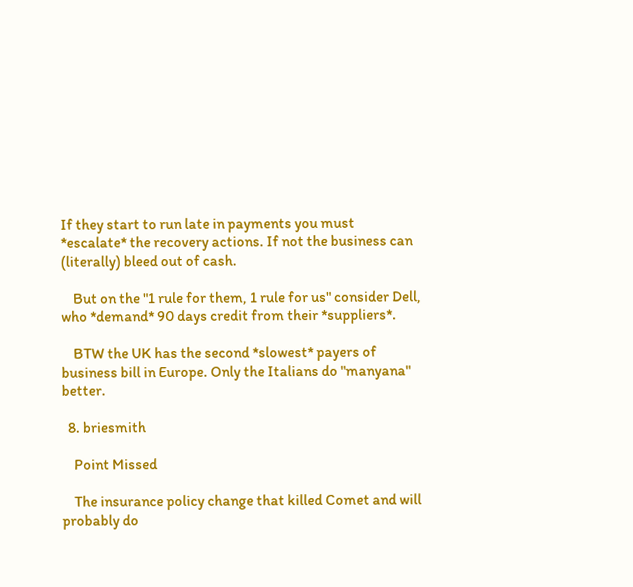If they start to run late in payments you must *escalate* the recovery actions. If not the business can (literally) bleed out of cash.

    But on the "1 rule for them, 1 rule for us" consider Dell, who *demand* 90 days credit from their *suppliers*.

    BTW the UK has the second *slowest* payers of business bill in Europe. Only the Italians do "manyana" better.

  8. briesmith

    Point Missed

    The insurance policy change that killed Comet and will probably do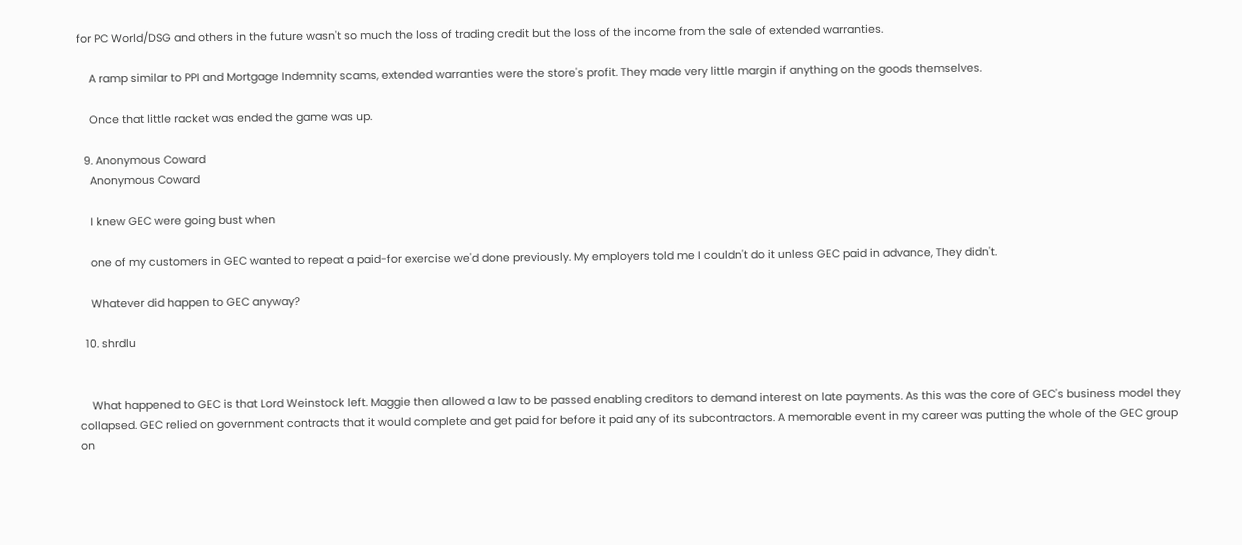for PC World/DSG and others in the future wasn't so much the loss of trading credit but the loss of the income from the sale of extended warranties.

    A ramp similar to PPI and Mortgage Indemnity scams, extended warranties were the store's profit. They made very little margin if anything on the goods themselves.

    Once that little racket was ended the game was up.

  9. Anonymous Coward
    Anonymous Coward

    I knew GEC were going bust when

    one of my customers in GEC wanted to repeat a paid-for exercise we'd done previously. My employers told me I couldn't do it unless GEC paid in advance, They didn't.

    Whatever did happen to GEC anyway?

  10. shrdlu


    What happened to GEC is that Lord Weinstock left. Maggie then allowed a law to be passed enabling creditors to demand interest on late payments. As this was the core of GEC's business model they collapsed. GEC relied on government contracts that it would complete and get paid for before it paid any of its subcontractors. A memorable event in my career was putting the whole of the GEC group on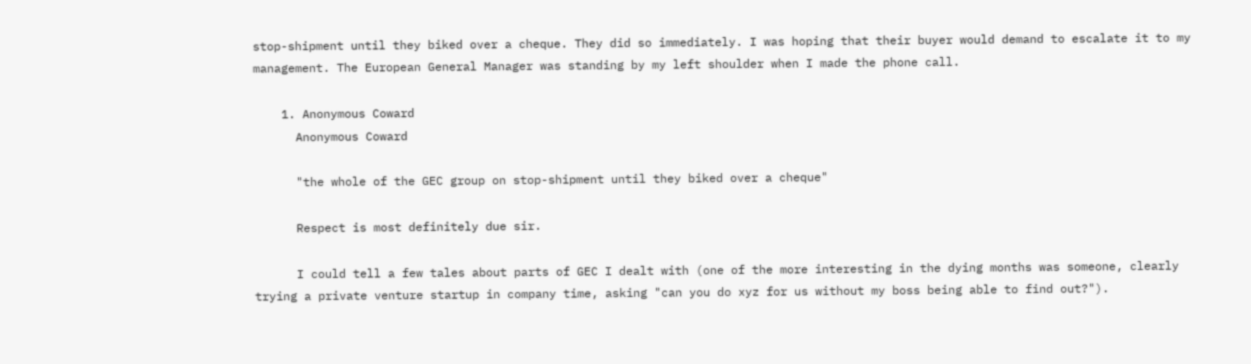stop-shipment until they biked over a cheque. They did so immediately. I was hoping that their buyer would demand to escalate it to my management. The European General Manager was standing by my left shoulder when I made the phone call.

    1. Anonymous Coward
      Anonymous Coward

      "the whole of the GEC group on stop-shipment until they biked over a cheque"

      Respect is most definitely due sir.

      I could tell a few tales about parts of GEC I dealt with (one of the more interesting in the dying months was someone, clearly trying a private venture startup in company time, asking "can you do xyz for us without my boss being able to find out?").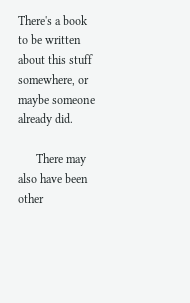There's a book to be written about this stuff somewhere, or maybe someone already did.

      There may also have been other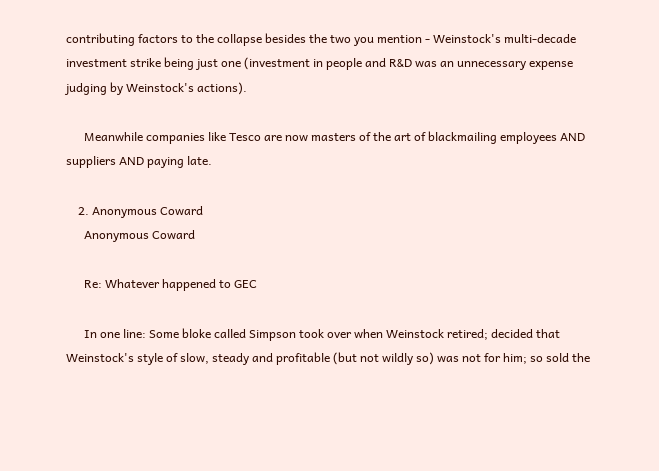contributing factors to the collapse besides the two you mention - Weinstock's multi-decade investment strike being just one (investment in people and R&D was an unnecessary expense judging by Weinstock's actions).

      Meanwhile companies like Tesco are now masters of the art of blackmailing employees AND suppliers AND paying late.

    2. Anonymous Coward
      Anonymous Coward

      Re: Whatever happened to GEC

      In one line: Some bloke called Simpson took over when Weinstock retired; decided that Weinstock's style of slow, steady and profitable (but not wildly so) was not for him; so sold the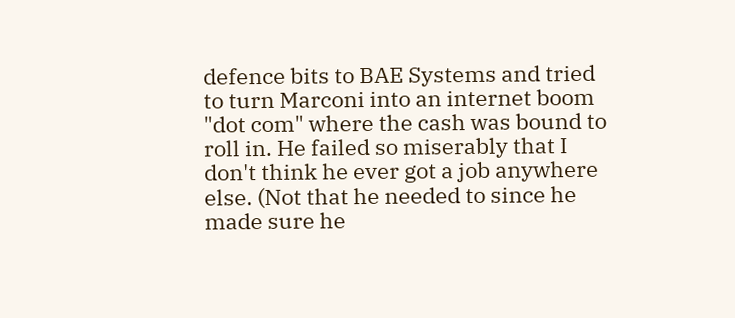defence bits to BAE Systems and tried to turn Marconi into an internet boom "dot com" where the cash was bound to roll in. He failed so miserably that I don't think he ever got a job anywhere else. (Not that he needed to since he made sure he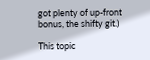got plenty of up-front bonus, the shifty git.)

This topic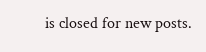is closed for new posts.